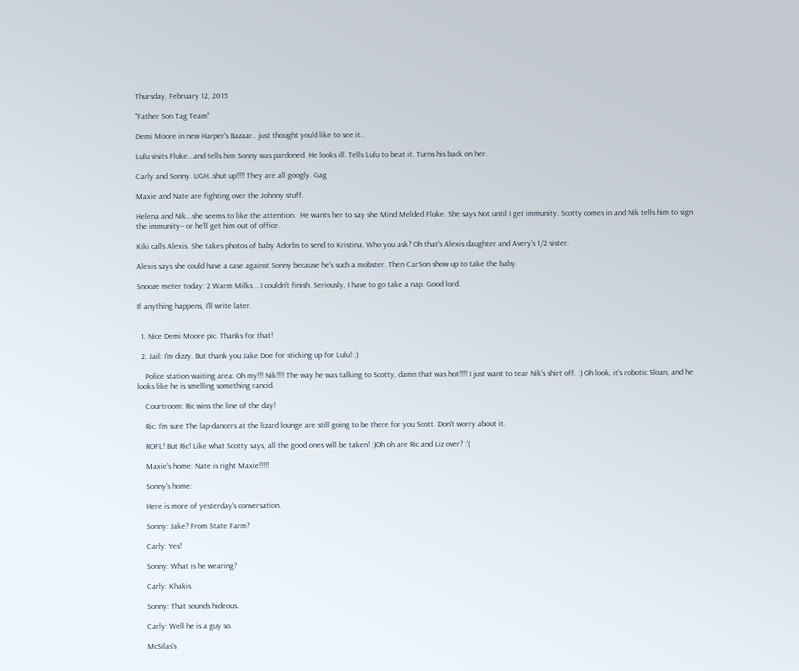Thursday, February 12, 2015

"Father Son Tag Team"

Demi Moore in new Harper's Bazaar.. just thought you'd like to see it..

Lulu visits Fluke...and tells him Sonny was pardoned. He looks ill. Tells Lulu to beat it. Turns his back on her.

Carly and Sonny. UGH..shut up!!!! They are all googly. Gag

Maxie and Nate are fighting over the Johnny stuff.

Helena and Nik...she seems to like the attention.  He wants her to say she Mind Melded Fluke. She says Not until I get immunity. Scotty comes in and Nik tells him to sign the immunity-- or he'll get him out of office.

Kiki calls Alexis. She takes photos of baby Adorbs to send to Kristina. Who you ask? Oh that's Alexis daughter and Avery's 1/2 sister.

Alexis says she could have a case against Sonny because he's such a mobster. Then CarSon show up to take the baby.

Snooze meter today: 2 Warm Milks ...I couldn't finish. Seriously, I have to go take a nap. Good lord.

If anything happens, I'll write later.


  1. Nice Demi Moore pic. Thanks for that!

  2. Jail: I'm dizzy. But thank you Jake Doe for sticking up for Lulu! :)

    Police station waiting area: Oh my!!! Nik!!!! The way he was talking to Scotty, damn that was hot!!!! I just want to tear Nik's shirt off. :) Oh look, it's robotic Sloan, and he looks like he is smelling something rancid.

    Courtroom: Ric wins the line of the day!

    Ric: I'm sure The lap-dancers at the lizard lounge are still going to be there for you Scott. Don't worry about it.

    ROFL! But Ric! Like what Scotty says, all the good ones will be taken! :)Oh oh are Ric and Liz over? :'(

    Maxie's home: Nate is right Maxie!!!!!

    Sonny's home:

    Here is more of yesterday's conversation.

    Sonny: Jake? From State Farm?

    Carly: Yes!

    Sonny: What is he wearing?

    Carly: Khakis.

    Sonny: That sounds hideous.

    Carly: Well he is a guy so.

    McSilas's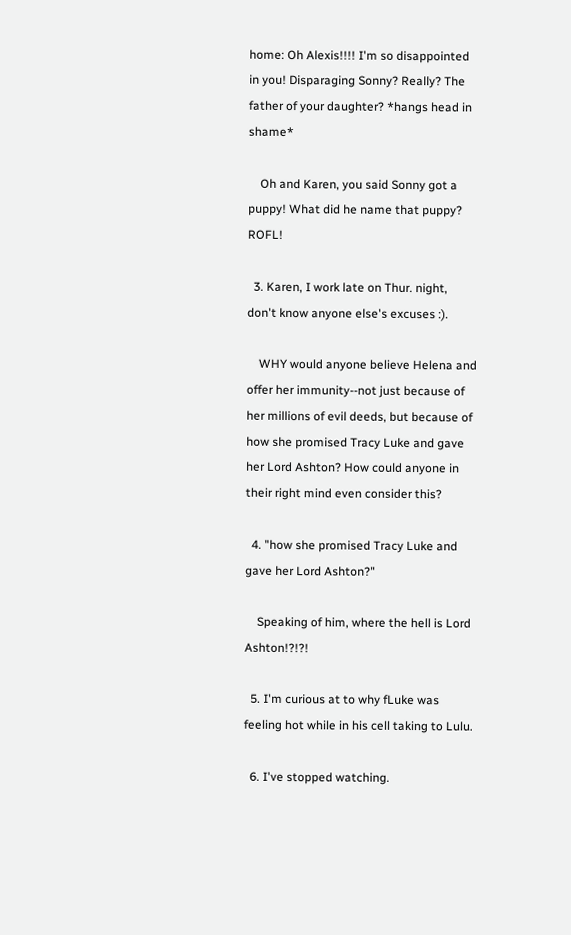home: Oh Alexis!!!! I'm so disappointed in you! Disparaging Sonny? Really? The father of your daughter? *hangs head in shame*

    Oh and Karen, you said Sonny got a puppy! What did he name that puppy? ROFL!

  3. Karen, I work late on Thur. night, don't know anyone else's excuses :).

    WHY would anyone believe Helena and offer her immunity--not just because of her millions of evil deeds, but because of how she promised Tracy Luke and gave her Lord Ashton? How could anyone in their right mind even consider this?

  4. "how she promised Tracy Luke and gave her Lord Ashton?"

    Speaking of him, where the hell is Lord Ashton!?!?!

  5. I'm curious at to why fLuke was feeling hot while in his cell taking to Lulu.

  6. I've stopped watching.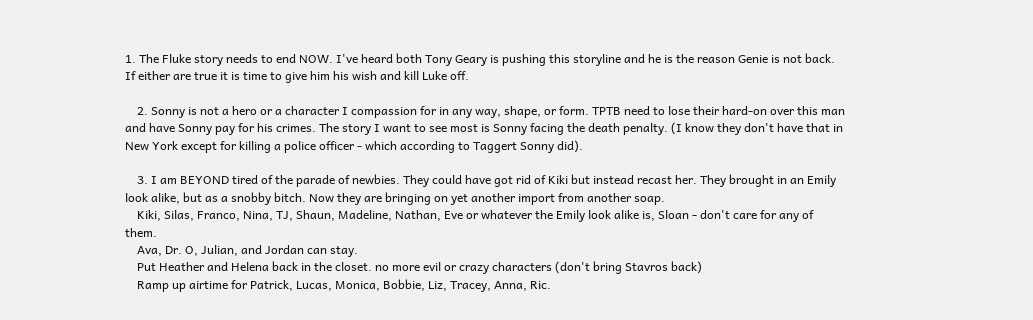1. The Fluke story needs to end NOW. I've heard both Tony Geary is pushing this storyline and he is the reason Genie is not back. If either are true it is time to give him his wish and kill Luke off.

    2. Sonny is not a hero or a character I compassion for in any way, shape, or form. TPTB need to lose their hard-on over this man and have Sonny pay for his crimes. The story I want to see most is Sonny facing the death penalty. (I know they don't have that in New York except for killing a police officer - which according to Taggert Sonny did).

    3. I am BEYOND tired of the parade of newbies. They could have got rid of Kiki but instead recast her. They brought in an Emily look alike, but as a snobby bitch. Now they are bringing on yet another import from another soap.
    Kiki, Silas, Franco, Nina, TJ, Shaun, Madeline, Nathan, Eve or whatever the Emily look alike is, Sloan - don't care for any of them.
    Ava, Dr. O, Julian, and Jordan can stay.
    Put Heather and Helena back in the closet. no more evil or crazy characters (don't bring Stavros back)
    Ramp up airtime for Patrick, Lucas, Monica, Bobbie, Liz, Tracey, Anna, Ric.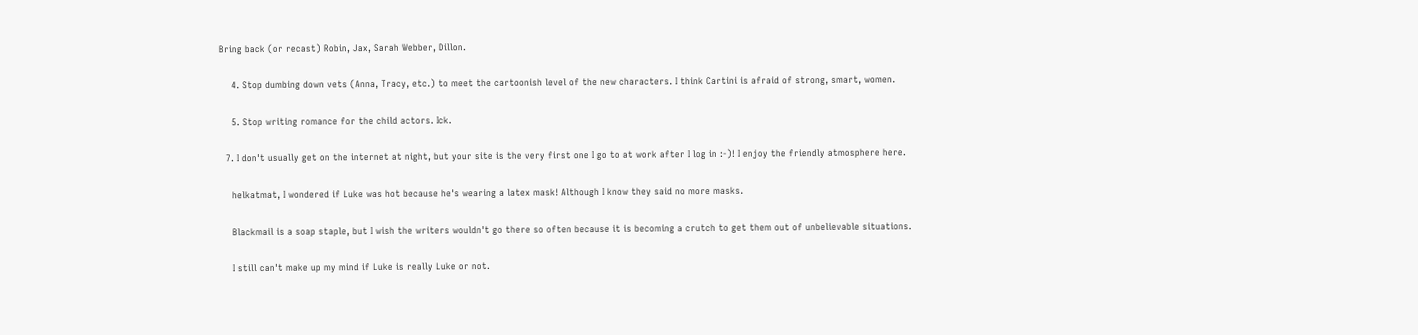Bring back (or recast) Robin, Jax, Sarah Webber, Dillon.

    4. Stop dumbing down vets (Anna, Tracy, etc.) to meet the cartoonish level of the new characters. I think Cartini is afraid of strong, smart, women.

    5. Stop writing romance for the child actors. Ick.

  7. I don't usually get on the internet at night, but your site is the very first one I go to at work after I log in :-)! I enjoy the friendly atmosphere here.

    helkatmat, I wondered if Luke was hot because he's wearing a latex mask! Although I know they said no more masks.

    Blackmail is a soap staple, but I wish the writers wouldn't go there so often because it is becoming a crutch to get them out of unbelievable situations.

    I still can't make up my mind if Luke is really Luke or not.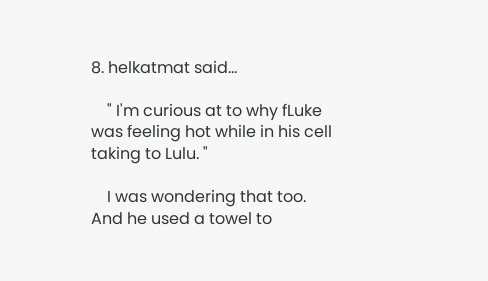8. helkatmat said...

    " I'm curious at to why fLuke was feeling hot while in his cell taking to Lulu. "

    I was wondering that too. And he used a towel to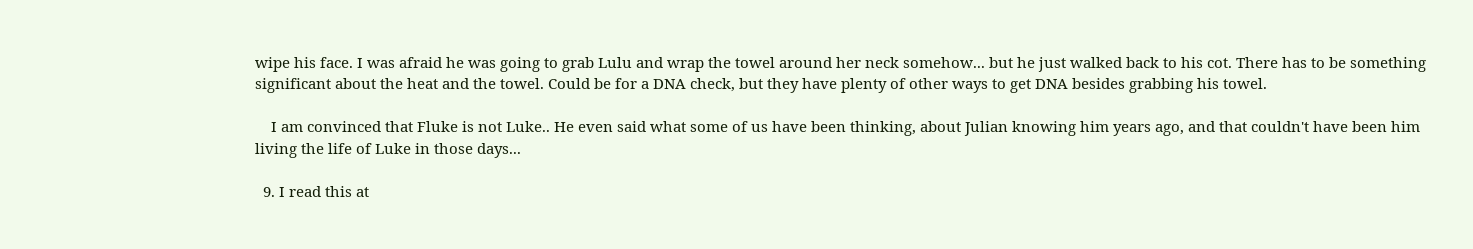wipe his face. I was afraid he was going to grab Lulu and wrap the towel around her neck somehow... but he just walked back to his cot. There has to be something significant about the heat and the towel. Could be for a DNA check, but they have plenty of other ways to get DNA besides grabbing his towel.

    I am convinced that Fluke is not Luke.. He even said what some of us have been thinking, about Julian knowing him years ago, and that couldn't have been him living the life of Luke in those days...

  9. I read this at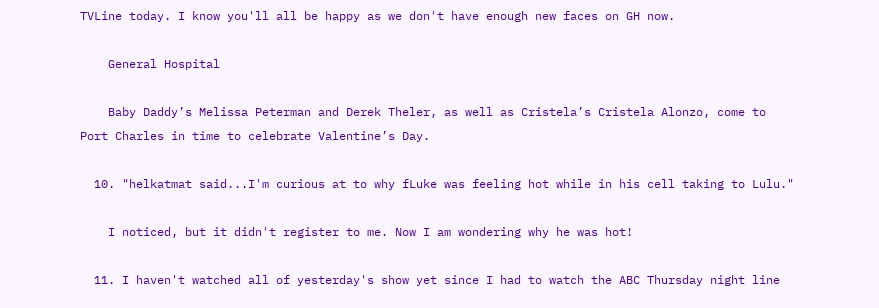TVLine today. I know you'll all be happy as we don't have enough new faces on GH now.

    General Hospital

    Baby Daddy’s Melissa Peterman and Derek Theler, as well as Cristela’s Cristela Alonzo, come to Port Charles in time to celebrate Valentine’s Day.

  10. "helkatmat said...I'm curious at to why fLuke was feeling hot while in his cell taking to Lulu."

    I noticed, but it didn't register to me. Now I am wondering why he was hot!

  11. I haven't watched all of yesterday's show yet since I had to watch the ABC Thursday night line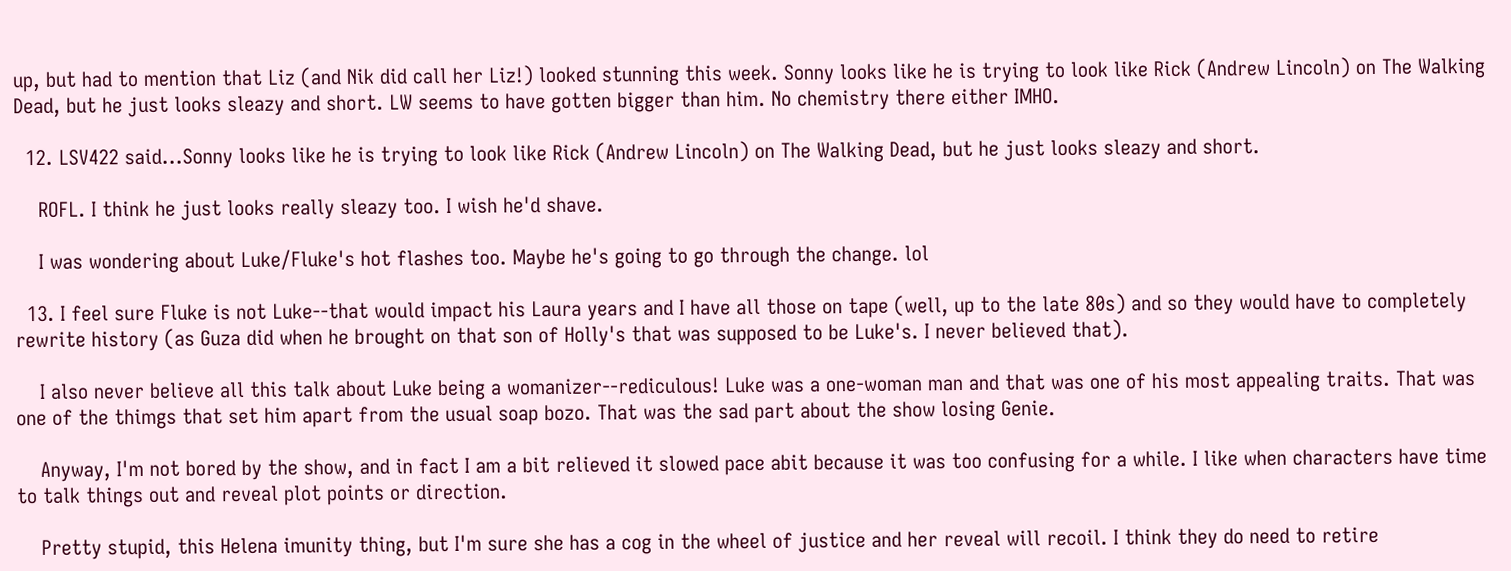up, but had to mention that Liz (and Nik did call her Liz!) looked stunning this week. Sonny looks like he is trying to look like Rick (Andrew Lincoln) on The Walking Dead, but he just looks sleazy and short. LW seems to have gotten bigger than him. No chemistry there either IMHO.

  12. LSV422 said...Sonny looks like he is trying to look like Rick (Andrew Lincoln) on The Walking Dead, but he just looks sleazy and short.

    ROFL. I think he just looks really sleazy too. I wish he'd shave.

    I was wondering about Luke/Fluke's hot flashes too. Maybe he's going to go through the change. lol

  13. I feel sure Fluke is not Luke--that would impact his Laura years and I have all those on tape (well, up to the late 80s) and so they would have to completely rewrite history (as Guza did when he brought on that son of Holly's that was supposed to be Luke's. I never believed that).

    I also never believe all this talk about Luke being a womanizer--rediculous! Luke was a one-woman man and that was one of his most appealing traits. That was one of the thimgs that set him apart from the usual soap bozo. That was the sad part about the show losing Genie.

    Anyway, I'm not bored by the show, and in fact I am a bit relieved it slowed pace abit because it was too confusing for a while. I like when characters have time to talk things out and reveal plot points or direction.

    Pretty stupid, this Helena imunity thing, but I'm sure she has a cog in the wheel of justice and her reveal will recoil. I think they do need to retire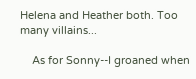Helena and Heather both. Too many villains...

    As for Sonny--I groaned when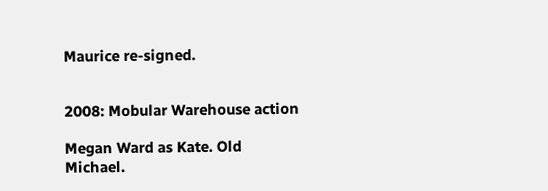Maurice re-signed.


2008: Mobular Warehouse action

Megan Ward as Kate. Old Michael.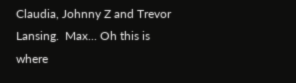Claudia, Johnny Z and Trevor Lansing.  Max... Oh this is where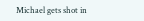Michael gets shot in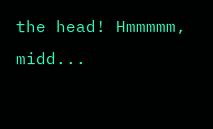the head! Hmmmmm, midd...